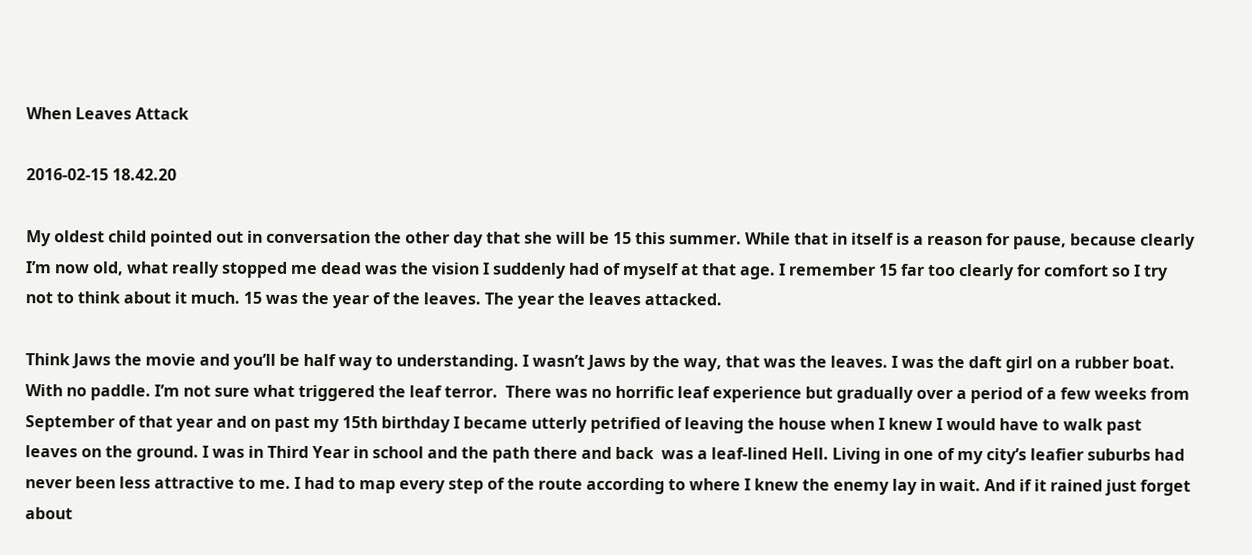When Leaves Attack

2016-02-15 18.42.20

My oldest child pointed out in conversation the other day that she will be 15 this summer. While that in itself is a reason for pause, because clearly I’m now old, what really stopped me dead was the vision I suddenly had of myself at that age. I remember 15 far too clearly for comfort so I try not to think about it much. 15 was the year of the leaves. The year the leaves attacked.

Think Jaws the movie and you’ll be half way to understanding. I wasn’t Jaws by the way, that was the leaves. I was the daft girl on a rubber boat. With no paddle. I’m not sure what triggered the leaf terror.  There was no horrific leaf experience but gradually over a period of a few weeks from September of that year and on past my 15th birthday I became utterly petrified of leaving the house when I knew I would have to walk past leaves on the ground. I was in Third Year in school and the path there and back  was a leaf-lined Hell. Living in one of my city’s leafier suburbs had never been less attractive to me. I had to map every step of the route according to where I knew the enemy lay in wait. And if it rained just forget about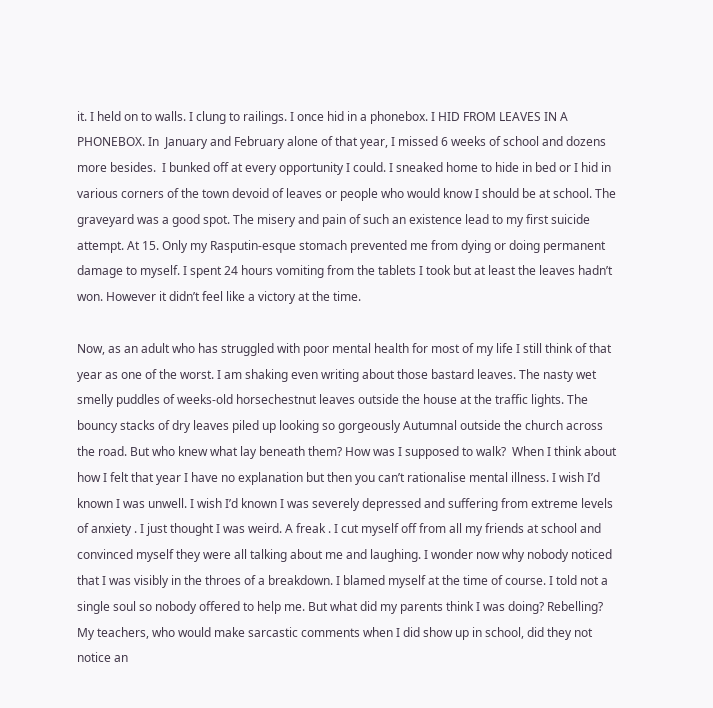it. I held on to walls. I clung to railings. I once hid in a phonebox. I HID FROM LEAVES IN A PHONEBOX. In  January and February alone of that year, I missed 6 weeks of school and dozens more besides.  I bunked off at every opportunity I could. I sneaked home to hide in bed or I hid in various corners of the town devoid of leaves or people who would know I should be at school. The graveyard was a good spot. The misery and pain of such an existence lead to my first suicide attempt. At 15. Only my Rasputin-esque stomach prevented me from dying or doing permanent damage to myself. I spent 24 hours vomiting from the tablets I took but at least the leaves hadn’t won. However it didn’t feel like a victory at the time.

Now, as an adult who has struggled with poor mental health for most of my life I still think of that year as one of the worst. I am shaking even writing about those bastard leaves. The nasty wet smelly puddles of weeks-old horsechestnut leaves outside the house at the traffic lights. The bouncy stacks of dry leaves piled up looking so gorgeously Autumnal outside the church across the road. But who knew what lay beneath them? How was I supposed to walk?  When I think about how I felt that year I have no explanation but then you can’t rationalise mental illness. I wish I’d known I was unwell. I wish I’d known I was severely depressed and suffering from extreme levels of anxiety . I just thought I was weird. A freak . I cut myself off from all my friends at school and convinced myself they were all talking about me and laughing. I wonder now why nobody noticed that I was visibly in the throes of a breakdown. I blamed myself at the time of course. I told not a single soul so nobody offered to help me. But what did my parents think I was doing? Rebelling? My teachers, who would make sarcastic comments when I did show up in school, did they not notice an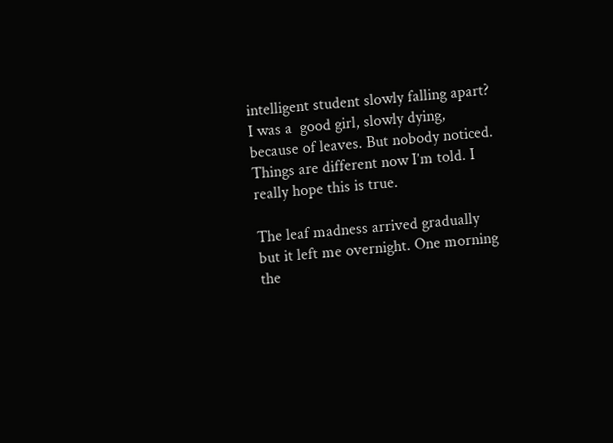intelligent student slowly falling apart? I was a  good girl, slowly dying, because of leaves. But nobody noticed. Things are different now I’m told. I really hope this is true.

The leaf madness arrived gradually but it left me overnight. One morning the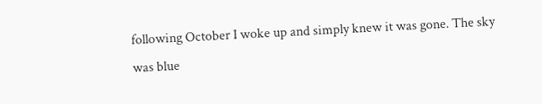following October I woke up and simply knew it was gone. The sky was blue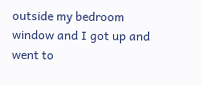outside my bedroom window and I got up and went to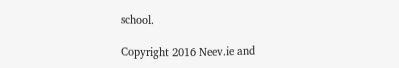school.

Copyright 2016 Neev.ie and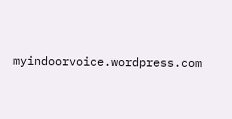myindoorvoice.wordpress.com